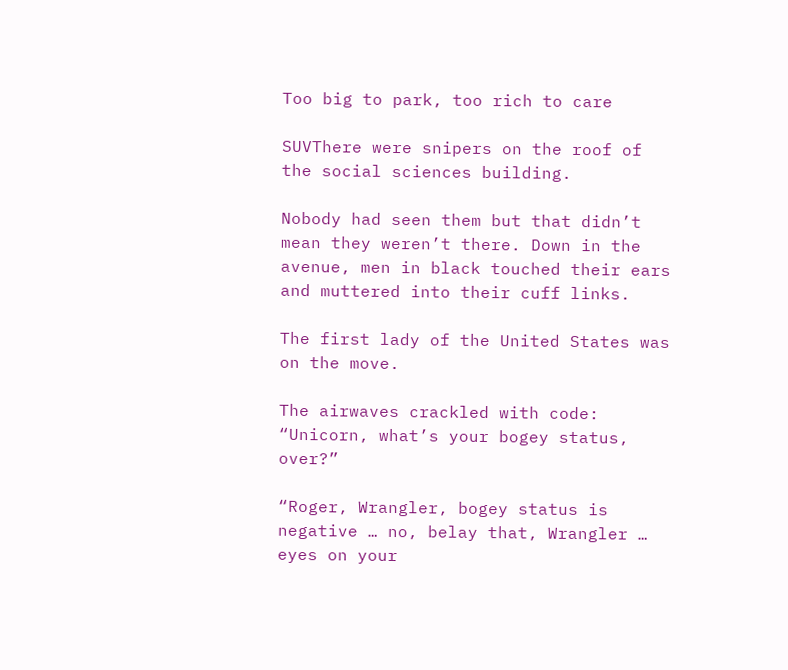Too big to park, too rich to care

SUVThere were snipers on the roof of the social sciences building.

Nobody had seen them but that didn’t mean they weren’t there. Down in the avenue, men in black touched their ears and muttered into their cuff links.

The first lady of the United States was on the move.

The airwaves crackled with code: “Unicorn, what’s your bogey status, over?”

“Roger, Wrangler, bogey status is negative … no, belay that, Wrangler … eyes on your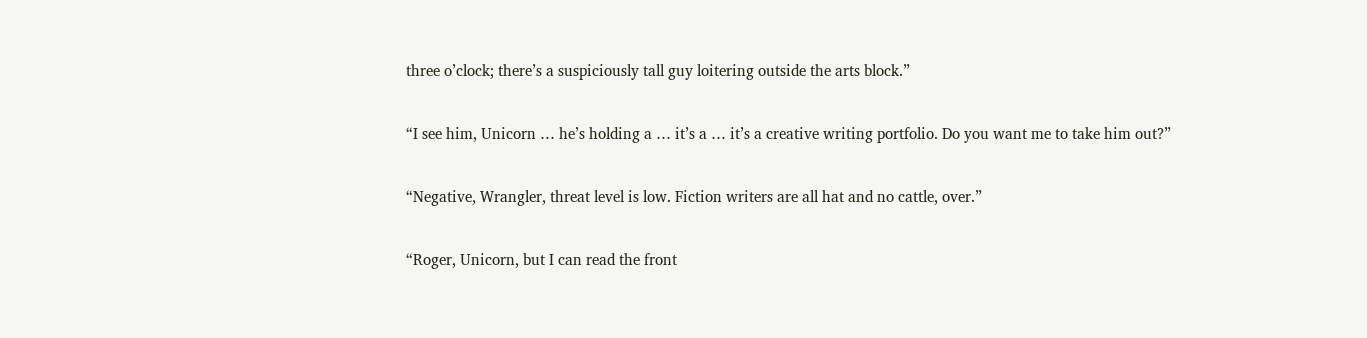three o’clock; there’s a suspiciously tall guy loitering outside the arts block.”

“I see him, Unicorn … he’s holding a … it’s a … it’s a creative writing portfolio. Do you want me to take him out?”

“Negative, Wrangler, threat level is low. Fiction writers are all hat and no cattle, over.”

“Roger, Unicorn, but I can read the front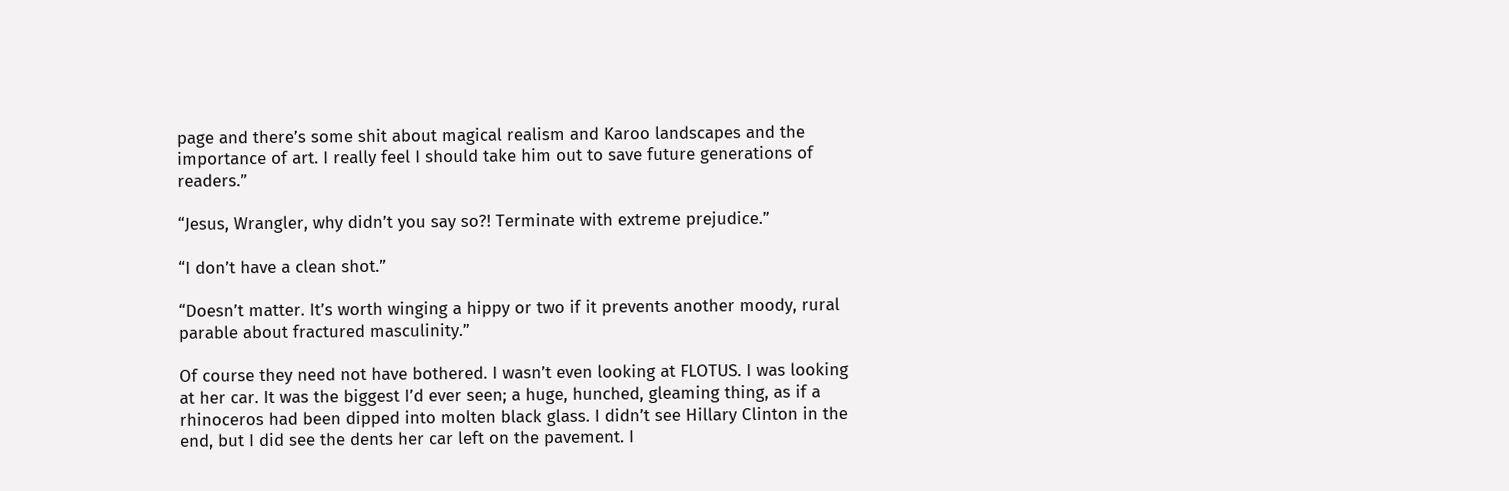page and there’s some shit about magical realism and Karoo landscapes and the importance of art. I really feel I should take him out to save future generations of readers.”

“Jesus, Wrangler, why didn’t you say so?! Terminate with extreme prejudice.”

“I don’t have a clean shot.”

“Doesn’t matter. It’s worth winging a hippy or two if it prevents another moody, rural parable about fractured masculinity.”

Of course they need not have bothered. I wasn’t even looking at FLOTUS. I was looking at her car. It was the biggest I’d ever seen; a huge, hunched, gleaming thing, as if a rhinoceros had been dipped into molten black glass. I didn’t see Hillary Clinton in the end, but I did see the dents her car left on the pavement. I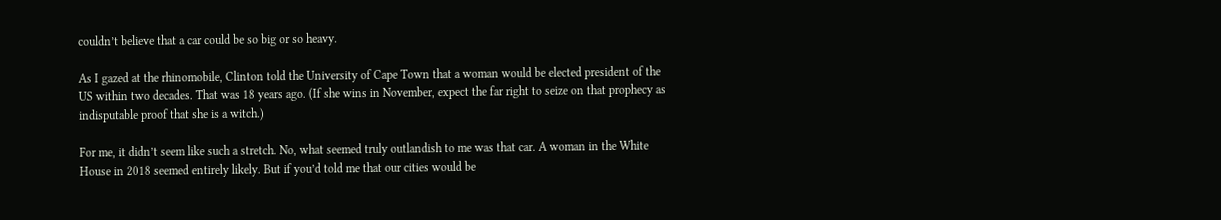couldn’t believe that a car could be so big or so heavy.

As I gazed at the rhinomobile, Clinton told the University of Cape Town that a woman would be elected president of the US within two decades. That was 18 years ago. (If she wins in November, expect the far right to seize on that prophecy as indisputable proof that she is a witch.)

For me, it didn’t seem like such a stretch. No, what seemed truly outlandish to me was that car. A woman in the White House in 2018 seemed entirely likely. But if you’d told me that our cities would be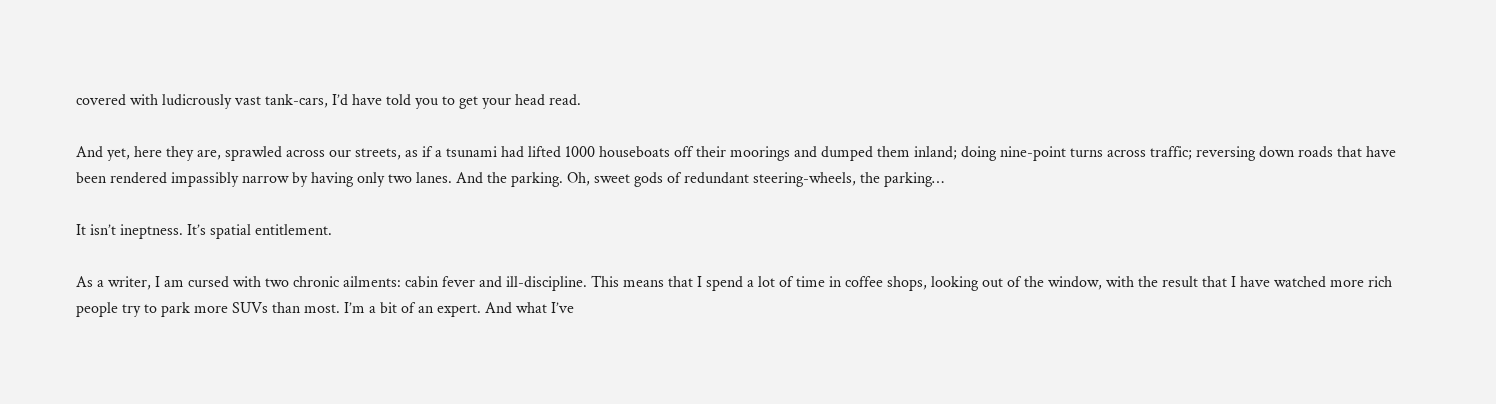covered with ludicrously vast tank-cars, I’d have told you to get your head read.

And yet, here they are, sprawled across our streets, as if a tsunami had lifted 1000 houseboats off their moorings and dumped them inland; doing nine-point turns across traffic; reversing down roads that have been rendered impassibly narrow by having only two lanes. And the parking. Oh, sweet gods of redundant steering-wheels, the parking…

It isn’t ineptness. It’s spatial entitlement.

As a writer, I am cursed with two chronic ailments: cabin fever and ill-discipline. This means that I spend a lot of time in coffee shops, looking out of the window, with the result that I have watched more rich people try to park more SUVs than most. I’m a bit of an expert. And what I’ve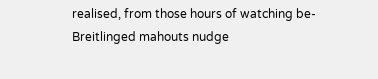realised, from those hours of watching be-Breitlinged mahouts nudge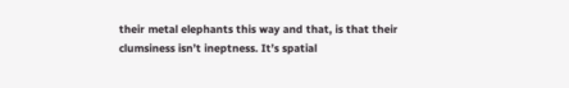their metal elephants this way and that, is that their clumsiness isn’t ineptness. It’s spatial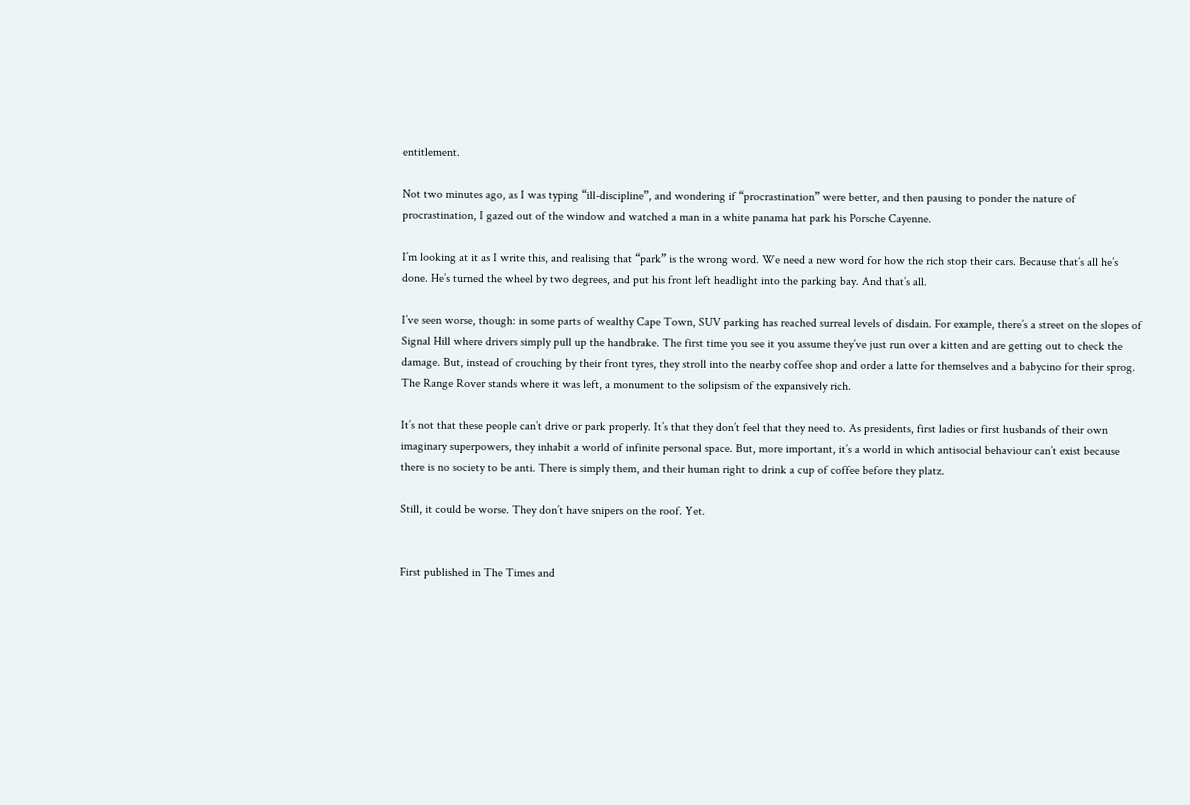entitlement.

Not two minutes ago, as I was typing “ill-discipline”, and wondering if “procrastination” were better, and then pausing to ponder the nature of procrastination, I gazed out of the window and watched a man in a white panama hat park his Porsche Cayenne.

I’m looking at it as I write this, and realising that “park” is the wrong word. We need a new word for how the rich stop their cars. Because that’s all he’s done. He’s turned the wheel by two degrees, and put his front left headlight into the parking bay. And that’s all.

I’ve seen worse, though: in some parts of wealthy Cape Town, SUV parking has reached surreal levels of disdain. For example, there’s a street on the slopes of Signal Hill where drivers simply pull up the handbrake. The first time you see it you assume they’ve just run over a kitten and are getting out to check the damage. But, instead of crouching by their front tyres, they stroll into the nearby coffee shop and order a latte for themselves and a babycino for their sprog. The Range Rover stands where it was left, a monument to the solipsism of the expansively rich.

It’s not that these people can’t drive or park properly. It’s that they don’t feel that they need to. As presidents, first ladies or first husbands of their own imaginary superpowers, they inhabit a world of infinite personal space. But, more important, it’s a world in which antisocial behaviour can’t exist because there is no society to be anti. There is simply them, and their human right to drink a cup of coffee before they platz.

Still, it could be worse. They don’t have snipers on the roof. Yet.


First published in The Times and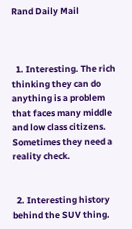Rand Daily Mail



  1. Interesting. The rich thinking they can do anything is a problem that faces many middle and low class citizens. Sometimes they need a reality check.


  2. Interesting history behind the SUV thing.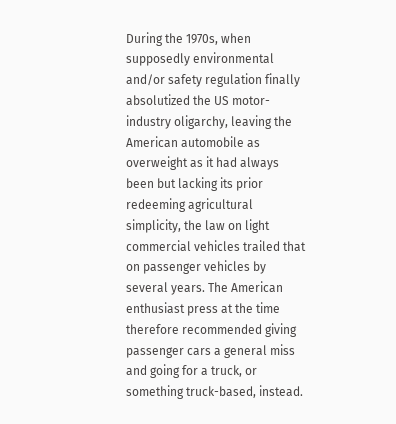During the 1970s, when supposedly environmental and/or safety regulation finally absolutized the US motor-industry oligarchy, leaving the American automobile as overweight as it had always been but lacking its prior redeeming agricultural simplicity, the law on light commercial vehicles trailed that on passenger vehicles by several years. The American enthusiast press at the time therefore recommended giving passenger cars a general miss and going for a truck, or something truck-based, instead.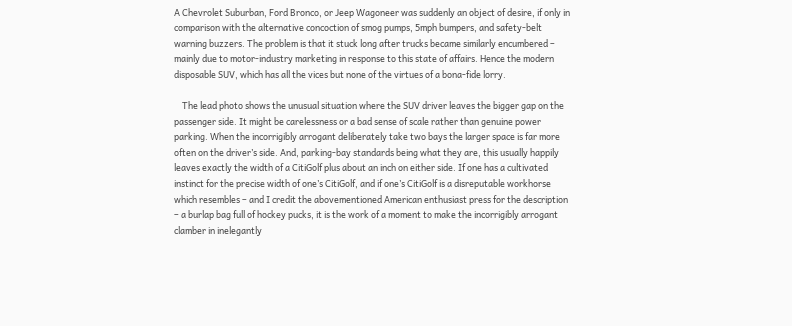A Chevrolet Suburban, Ford Bronco, or Jeep Wagoneer was suddenly an object of desire, if only in comparison with the alternative concoction of smog pumps, 5mph bumpers, and safety-belt warning buzzers. The problem is that it stuck long after trucks became similarly encumbered – mainly due to motor-industry marketing in response to this state of affairs. Hence the modern disposable SUV, which has all the vices but none of the virtues of a bona-fide lorry.

    The lead photo shows the unusual situation where the SUV driver leaves the bigger gap on the passenger side. It might be carelessness or a bad sense of scale rather than genuine power parking. When the incorrigibly arrogant deliberately take two bays the larger space is far more often on the driver’s side. And, parking-bay standards being what they are, this usually happily leaves exactly the width of a CitiGolf plus about an inch on either side. If one has a cultivated instinct for the precise width of one’s CitiGolf, and if one’s CitiGolf is a disreputable workhorse which resembles – and I credit the abovementioned American enthusiast press for the description – a burlap bag full of hockey pucks, it is the work of a moment to make the incorrigibly arrogant clamber in inelegantly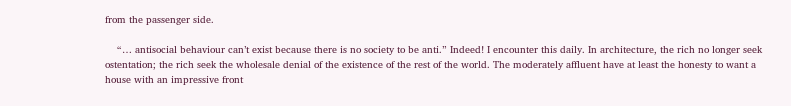from the passenger side.

    “… antisocial behaviour can’t exist because there is no society to be anti.” Indeed! I encounter this daily. In architecture, the rich no longer seek ostentation; the rich seek the wholesale denial of the existence of the rest of the world. The moderately affluent have at least the honesty to want a house with an impressive front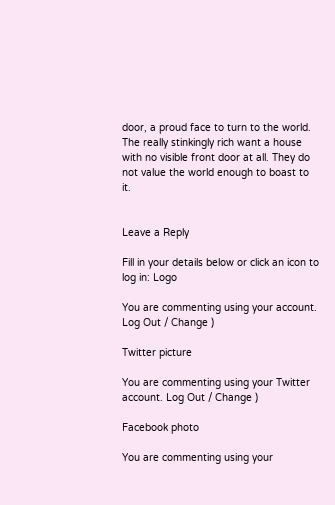door, a proud face to turn to the world. The really stinkingly rich want a house with no visible front door at all. They do not value the world enough to boast to it.


Leave a Reply

Fill in your details below or click an icon to log in: Logo

You are commenting using your account. Log Out / Change )

Twitter picture

You are commenting using your Twitter account. Log Out / Change )

Facebook photo

You are commenting using your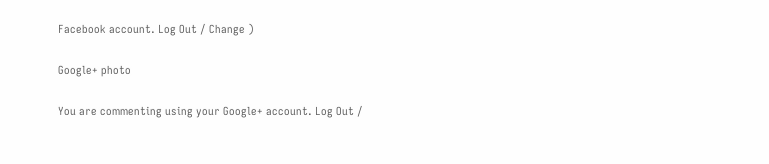Facebook account. Log Out / Change )

Google+ photo

You are commenting using your Google+ account. Log Out /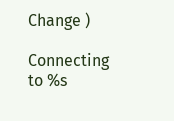Change )

Connecting to %s